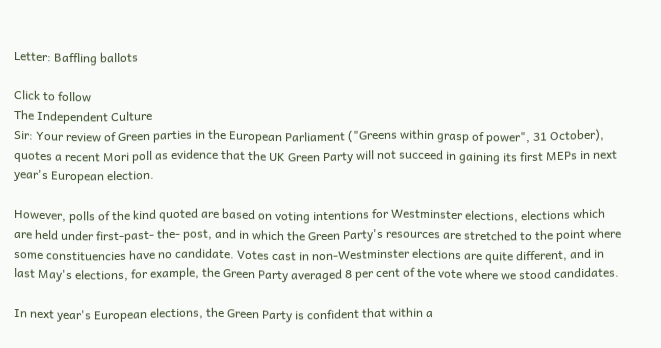Letter: Baffling ballots

Click to follow
The Independent Culture
Sir: Your review of Green parties in the European Parliament ("Greens within grasp of power", 31 October), quotes a recent Mori poll as evidence that the UK Green Party will not succeed in gaining its first MEPs in next year's European election.

However, polls of the kind quoted are based on voting intentions for Westminster elections, elections which are held under first-past- the- post, and in which the Green Party's resources are stretched to the point where some constituencies have no candidate. Votes cast in non-Westminster elections are quite different, and in last May's elections, for example, the Green Party averaged 8 per cent of the vote where we stood candidates.

In next year's European elections, the Green Party is confident that within a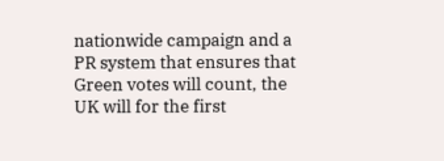nationwide campaign and a PR system that ensures that Green votes will count, the UK will for the first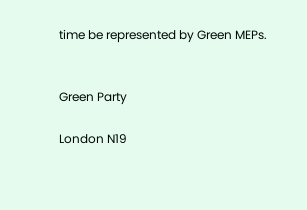time be represented by Green MEPs.


Green Party

London N19